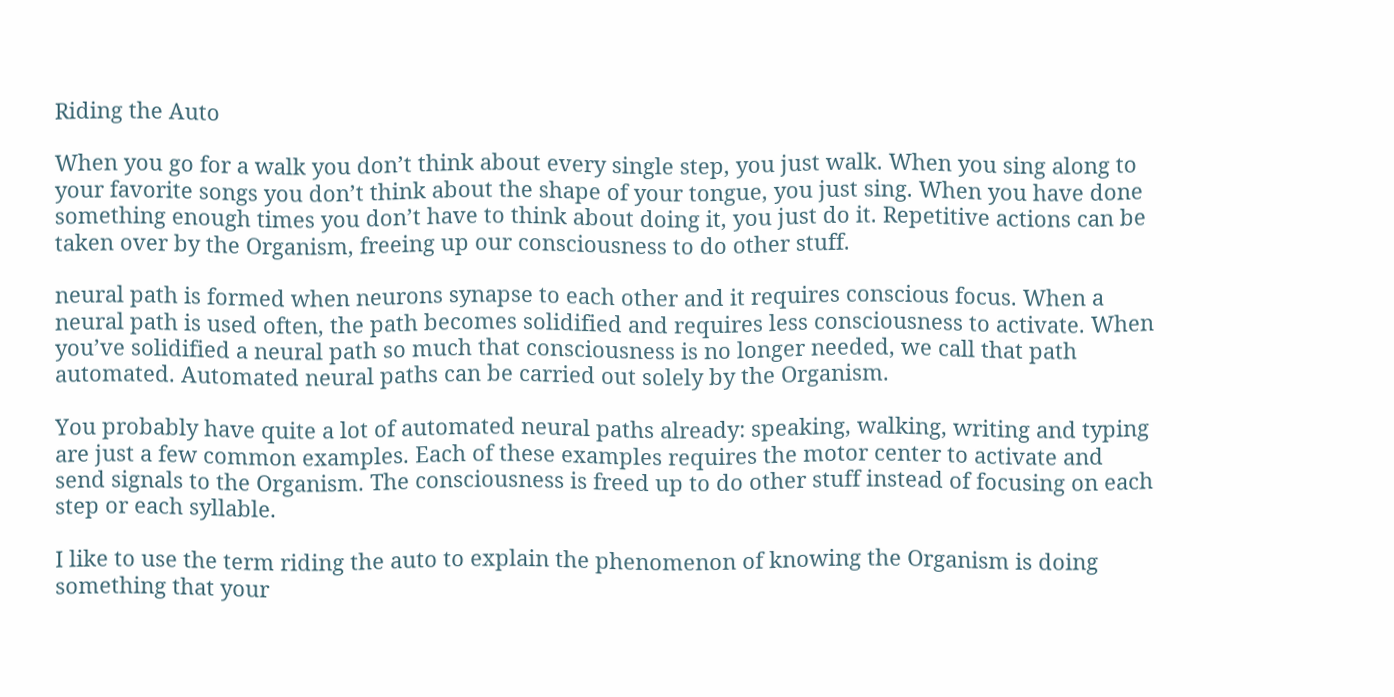Riding the Auto

When you go for a walk you don’t think about every single step, you just walk. When you sing along to your favorite songs you don’t think about the shape of your tongue, you just sing. When you have done something enough times you don’t have to think about doing it, you just do it. Repetitive actions can be taken over by the Organism, freeing up our consciousness to do other stuff.

neural path is formed when neurons synapse to each other and it requires conscious focus. When a neural path is used often, the path becomes solidified and requires less consciousness to activate. When you’ve solidified a neural path so much that consciousness is no longer needed, we call that path automated. Automated neural paths can be carried out solely by the Organism.

You probably have quite a lot of automated neural paths already: speaking, walking, writing and typing are just a few common examples. Each of these examples requires the motor center to activate and send signals to the Organism. The consciousness is freed up to do other stuff instead of focusing on each step or each syllable.

I like to use the term riding the auto to explain the phenomenon of knowing the Organism is doing something that your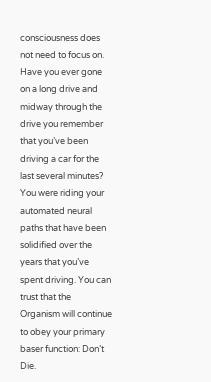consciousness does not need to focus on. Have you ever gone on a long drive and midway through the drive you remember that you’ve been driving a car for the last several minutes? You were riding your automated neural paths that have been solidified over the years that you’ve spent driving. You can trust that the Organism will continue to obey your primary baser function: Don’t Die.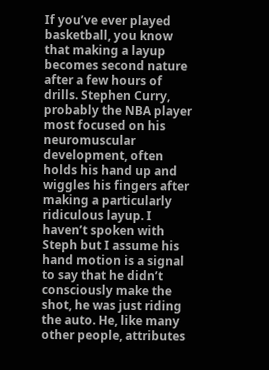If you’ve ever played basketball, you know that making a layup becomes second nature after a few hours of drills. Stephen Curry, probably the NBA player most focused on his neuromuscular development, often holds his hand up and wiggles his fingers after making a particularly ridiculous layup. I haven’t spoken with Steph but I assume his hand motion is a signal to say that he didn’t consciously make the shot, he was just riding the auto. He, like many other people, attributes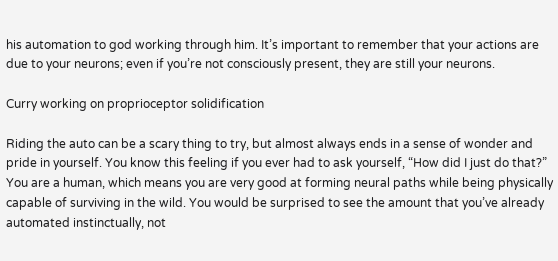his automation to god working through him. It’s important to remember that your actions are due to your neurons; even if you’re not consciously present, they are still your neurons.

Curry working on proprioceptor solidification

Riding the auto can be a scary thing to try, but almost always ends in a sense of wonder and pride in yourself. You know this feeling if you ever had to ask yourself, “How did I just do that?” You are a human, which means you are very good at forming neural paths while being physically capable of surviving in the wild. You would be surprised to see the amount that you’ve already automated instinctually, not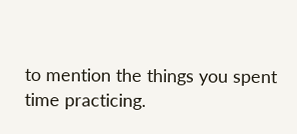to mention the things you spent time practicing.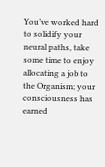You’ve worked hard to solidify your neural paths, take some time to enjoy allocating a job to the Organism; your consciousness has earned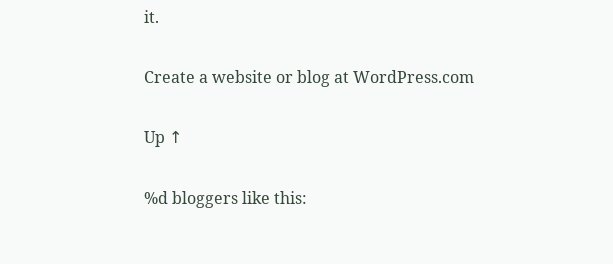it.

Create a website or blog at WordPress.com

Up ↑

%d bloggers like this: